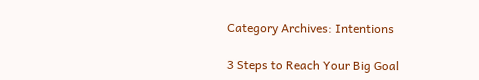Category Archives: Intentions

3 Steps to Reach Your Big Goal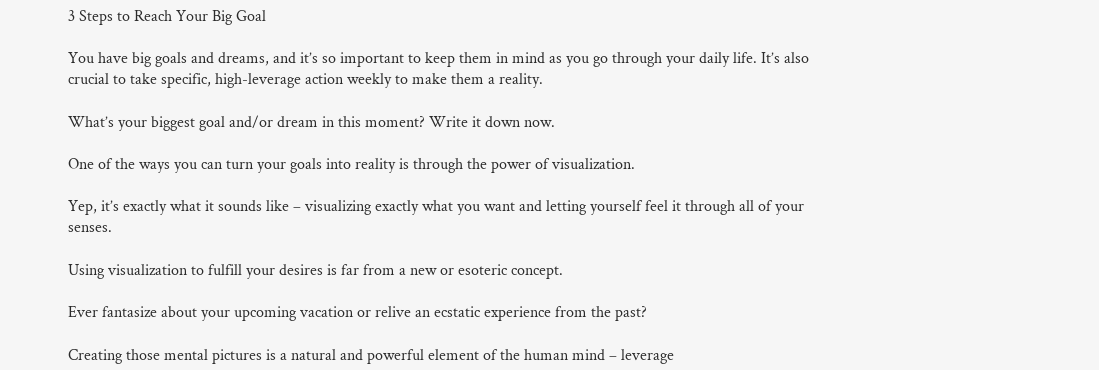3 Steps to Reach Your Big Goal

You have big goals and dreams, and it’s so important to keep them in mind as you go through your daily life. It’s also crucial to take specific, high-leverage action weekly to make them a reality.

What’s your biggest goal and/or dream in this moment? Write it down now.

One of the ways you can turn your goals into reality is through the power of visualization.

Yep, it’s exactly what it sounds like – visualizing exactly what you want and letting yourself feel it through all of your senses.

Using visualization to fulfill your desires is far from a new or esoteric concept.

Ever fantasize about your upcoming vacation or relive an ecstatic experience from the past?

Creating those mental pictures is a natural and powerful element of the human mind – leverage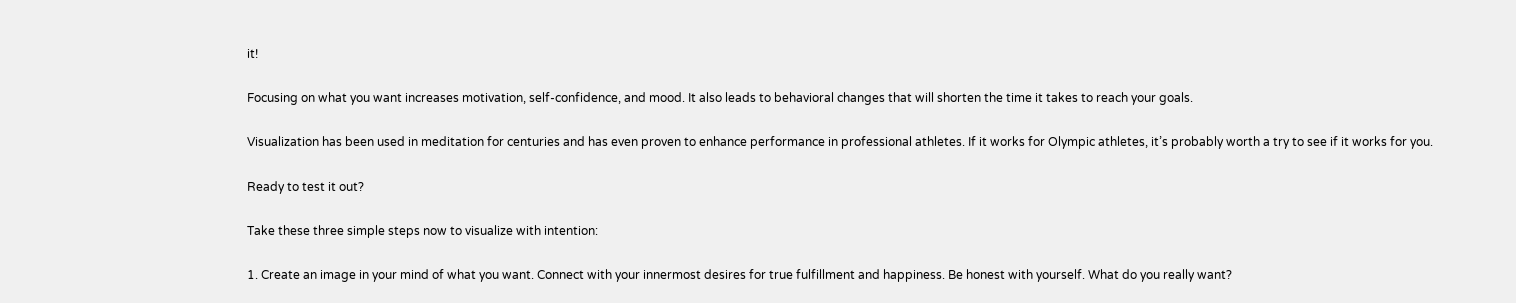it!

Focusing on what you want increases motivation, self-confidence, and mood. It also leads to behavioral changes that will shorten the time it takes to reach your goals.

Visualization has been used in meditation for centuries and has even proven to enhance performance in professional athletes. If it works for Olympic athletes, it’s probably worth a try to see if it works for you.

Ready to test it out?

Take these three simple steps now to visualize with intention:

1. Create an image in your mind of what you want. Connect with your innermost desires for true fulfillment and happiness. Be honest with yourself. What do you really want?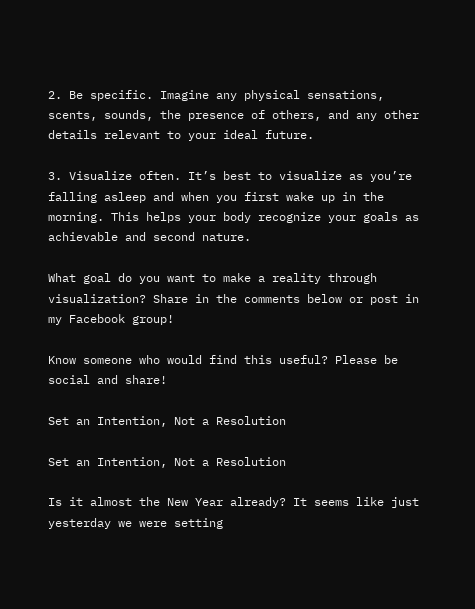2. Be specific. Imagine any physical sensations, scents, sounds, the presence of others, and any other details relevant to your ideal future.

3. Visualize often. It’s best to visualize as you’re falling asleep and when you first wake up in the morning. This helps your body recognize your goals as achievable and second nature.

What goal do you want to make a reality through visualization? Share in the comments below or post in my Facebook group!

Know someone who would find this useful? Please be social and share!

Set an Intention, Not a Resolution

Set an Intention, Not a Resolution

Is it almost the New Year already? It seems like just yesterday we were setting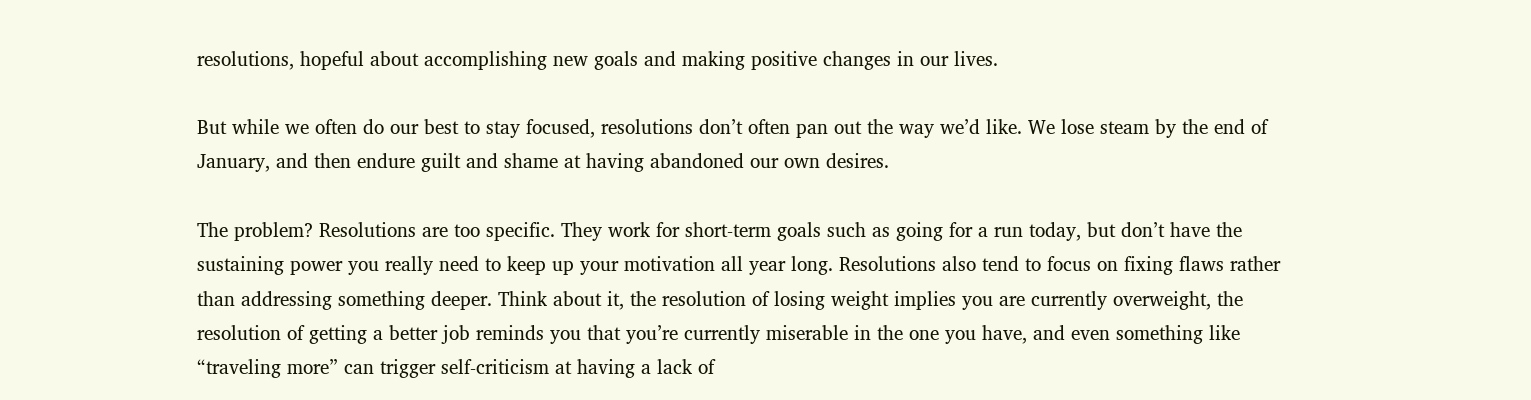resolutions, hopeful about accomplishing new goals and making positive changes in our lives.

But while we often do our best to stay focused, resolutions don’t often pan out the way we’d like. We lose steam by the end of January, and then endure guilt and shame at having abandoned our own desires.

The problem? Resolutions are too specific. They work for short-term goals such as going for a run today, but don’t have the sustaining power you really need to keep up your motivation all year long. Resolutions also tend to focus on fixing flaws rather than addressing something deeper. Think about it, the resolution of losing weight implies you are currently overweight, the resolution of getting a better job reminds you that you’re currently miserable in the one you have, and even something like “traveling more” can trigger self-criticism at having a lack of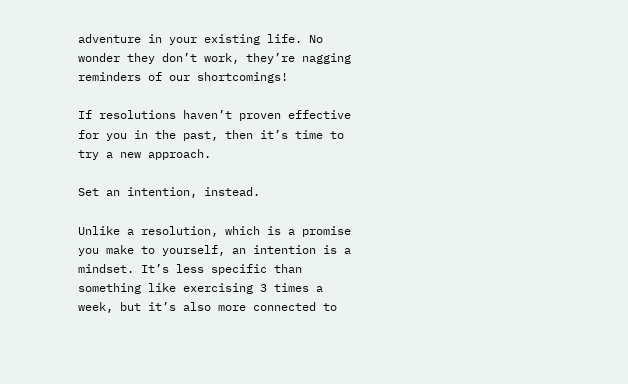adventure in your existing life. No wonder they don’t work, they’re nagging reminders of our shortcomings!

If resolutions haven’t proven effective for you in the past, then it’s time to try a new approach.

Set an intention, instead.

Unlike a resolution, which is a promise you make to yourself, an intention is a mindset. It’s less specific than something like exercising 3 times a week, but it’s also more connected to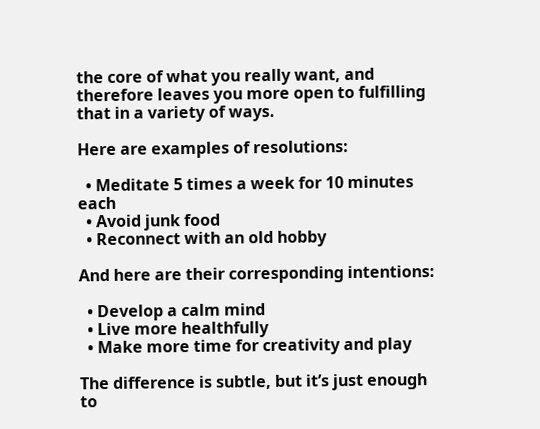the core of what you really want, and therefore leaves you more open to fulfilling that in a variety of ways.

Here are examples of resolutions:

  • Meditate 5 times a week for 10 minutes each
  • Avoid junk food
  • Reconnect with an old hobby

And here are their corresponding intentions:

  • Develop a calm mind
  • Live more healthfully
  • Make more time for creativity and play

The difference is subtle, but it’s just enough to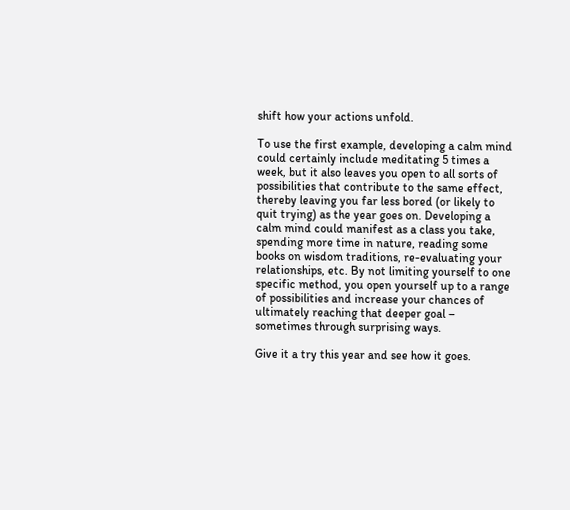shift how your actions unfold.

To use the first example, developing a calm mind could certainly include meditating 5 times a week, but it also leaves you open to all sorts of possibilities that contribute to the same effect, thereby leaving you far less bored (or likely to quit trying) as the year goes on. Developing a calm mind could manifest as a class you take, spending more time in nature, reading some books on wisdom traditions, re-evaluating your relationships, etc. By not limiting yourself to one specific method, you open yourself up to a range of possibilities and increase your chances of ultimately reaching that deeper goal – sometimes through surprising ways.

Give it a try this year and see how it goes.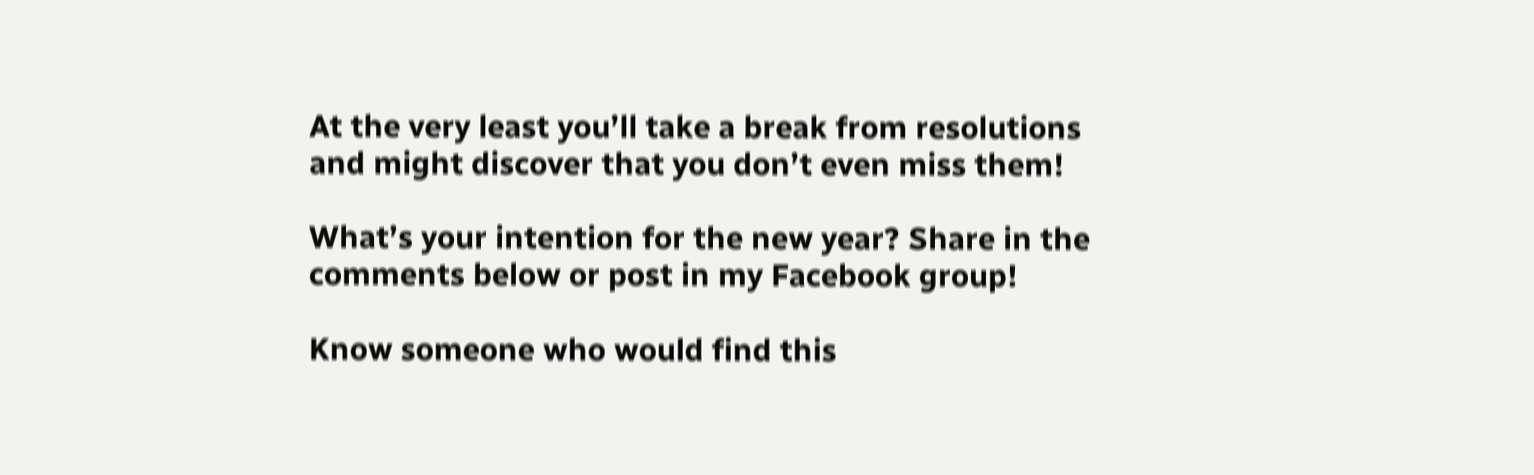At the very least you’ll take a break from resolutions and might discover that you don’t even miss them!

What’s your intention for the new year? Share in the comments below or post in my Facebook group!

Know someone who would find this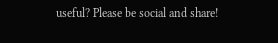useful? Please be social and share!